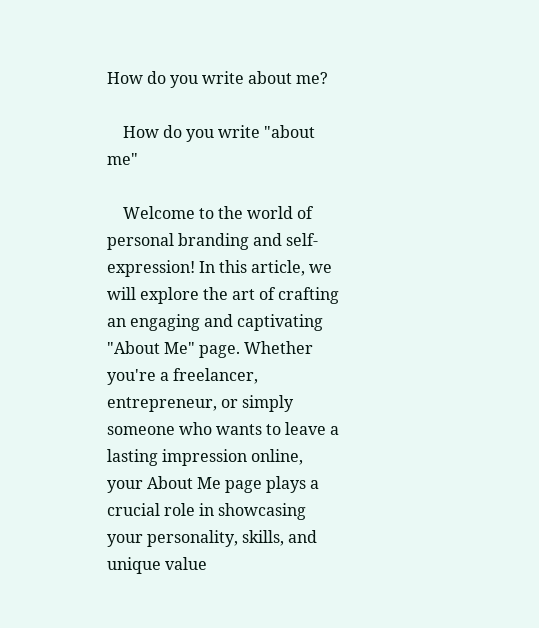How do you write about me?

    How do you write "about me"

    Welcome to the world of personal branding and self-expression! In this article, we will explore the art of crafting an engaging and captivating "About Me" page. Whether you're a freelancer, entrepreneur, or simply someone who wants to leave a lasting impression online, your About Me page plays a crucial role in showcasing your personality, skills, and unique value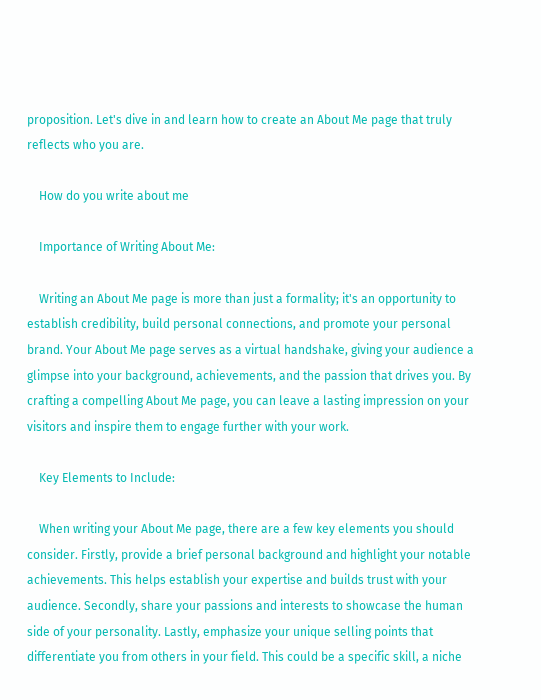proposition. Let's dive in and learn how to create an About Me page that truly reflects who you are.

    How do you write about me

    Importance of Writing About Me:

    Writing an About Me page is more than just a formality; it's an opportunity to establish credibility, build personal connections, and promote your personal brand. Your About Me page serves as a virtual handshake, giving your audience a glimpse into your background, achievements, and the passion that drives you. By crafting a compelling About Me page, you can leave a lasting impression on your visitors and inspire them to engage further with your work.

    Key Elements to Include:

    When writing your About Me page, there are a few key elements you should consider. Firstly, provide a brief personal background and highlight your notable achievements. This helps establish your expertise and builds trust with your audience. Secondly, share your passions and interests to showcase the human side of your personality. Lastly, emphasize your unique selling points that differentiate you from others in your field. This could be a specific skill, a niche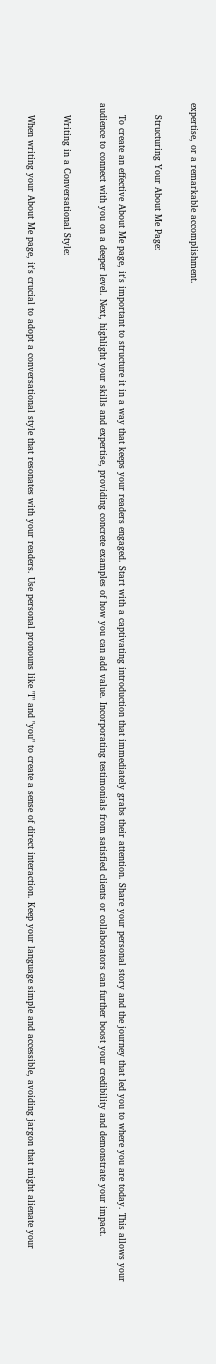expertise, or a remarkable accomplishment.

    Structuring Your About Me Page:

    To create an effective About Me page, it's important to structure it in a way that keeps your readers engaged. Start with a captivating introduction that immediately grabs their attention. Share your personal story and the journey that led you to where you are today. This allows your audience to connect with you on a deeper level. Next, highlight your skills and expertise, providing concrete examples of how you can add value. Incorporating testimonials from satisfied clients or collaborators can further boost your credibility and demonstrate your impact.

    Writing in a Conversational Style:

    When writing your About Me page, it's crucial to adopt a conversational style that resonates with your readers. Use personal pronouns like "I" and "you" to create a sense of direct interaction. Keep your language simple and accessible, avoiding jargon that might alienate your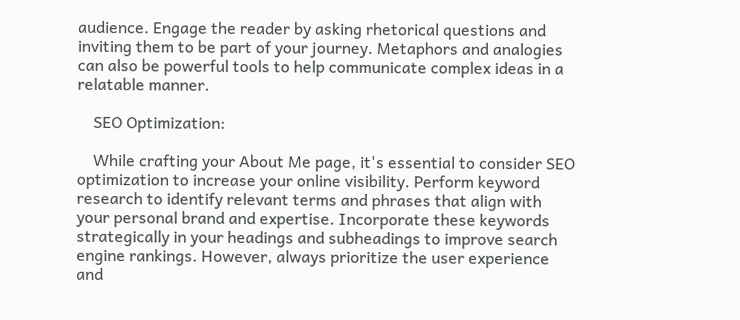audience. Engage the reader by asking rhetorical questions and inviting them to be part of your journey. Metaphors and analogies can also be powerful tools to help communicate complex ideas in a relatable manner.

    SEO Optimization:

    While crafting your About Me page, it's essential to consider SEO optimization to increase your online visibility. Perform keyword research to identify relevant terms and phrases that align with your personal brand and expertise. Incorporate these keywords strategically in your headings and subheadings to improve search engine rankings. However, always prioritize the user experience and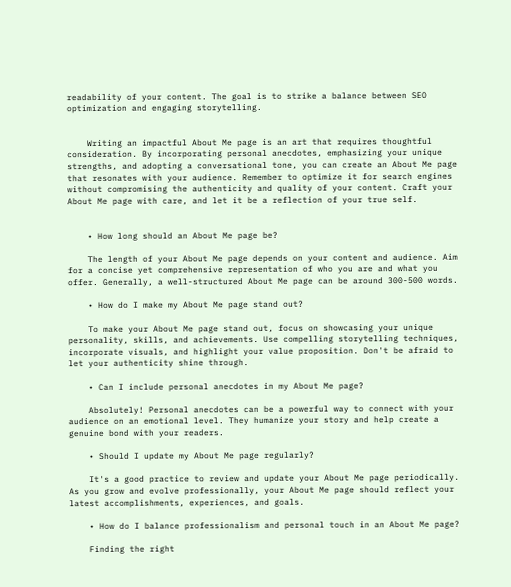readability of your content. The goal is to strike a balance between SEO optimization and engaging storytelling.


    Writing an impactful About Me page is an art that requires thoughtful consideration. By incorporating personal anecdotes, emphasizing your unique strengths, and adopting a conversational tone, you can create an About Me page that resonates with your audience. Remember to optimize it for search engines without compromising the authenticity and quality of your content. Craft your About Me page with care, and let it be a reflection of your true self.


    • How long should an About Me page be?

    The length of your About Me page depends on your content and audience. Aim for a concise yet comprehensive representation of who you are and what you offer. Generally, a well-structured About Me page can be around 300-500 words.

    • How do I make my About Me page stand out?

    To make your About Me page stand out, focus on showcasing your unique personality, skills, and achievements. Use compelling storytelling techniques, incorporate visuals, and highlight your value proposition. Don't be afraid to let your authenticity shine through.

    • Can I include personal anecdotes in my About Me page?

    Absolutely! Personal anecdotes can be a powerful way to connect with your audience on an emotional level. They humanize your story and help create a genuine bond with your readers.

    • Should I update my About Me page regularly?

    It's a good practice to review and update your About Me page periodically. As you grow and evolve professionally, your About Me page should reflect your latest accomplishments, experiences, and goals.

    • How do I balance professionalism and personal touch in an About Me page?

    Finding the right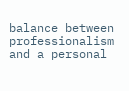balance between professionalism and a personal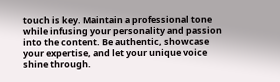touch is key. Maintain a professional tone while infusing your personality and passion into the content. Be authentic, showcase your expertise, and let your unique voice shine through.